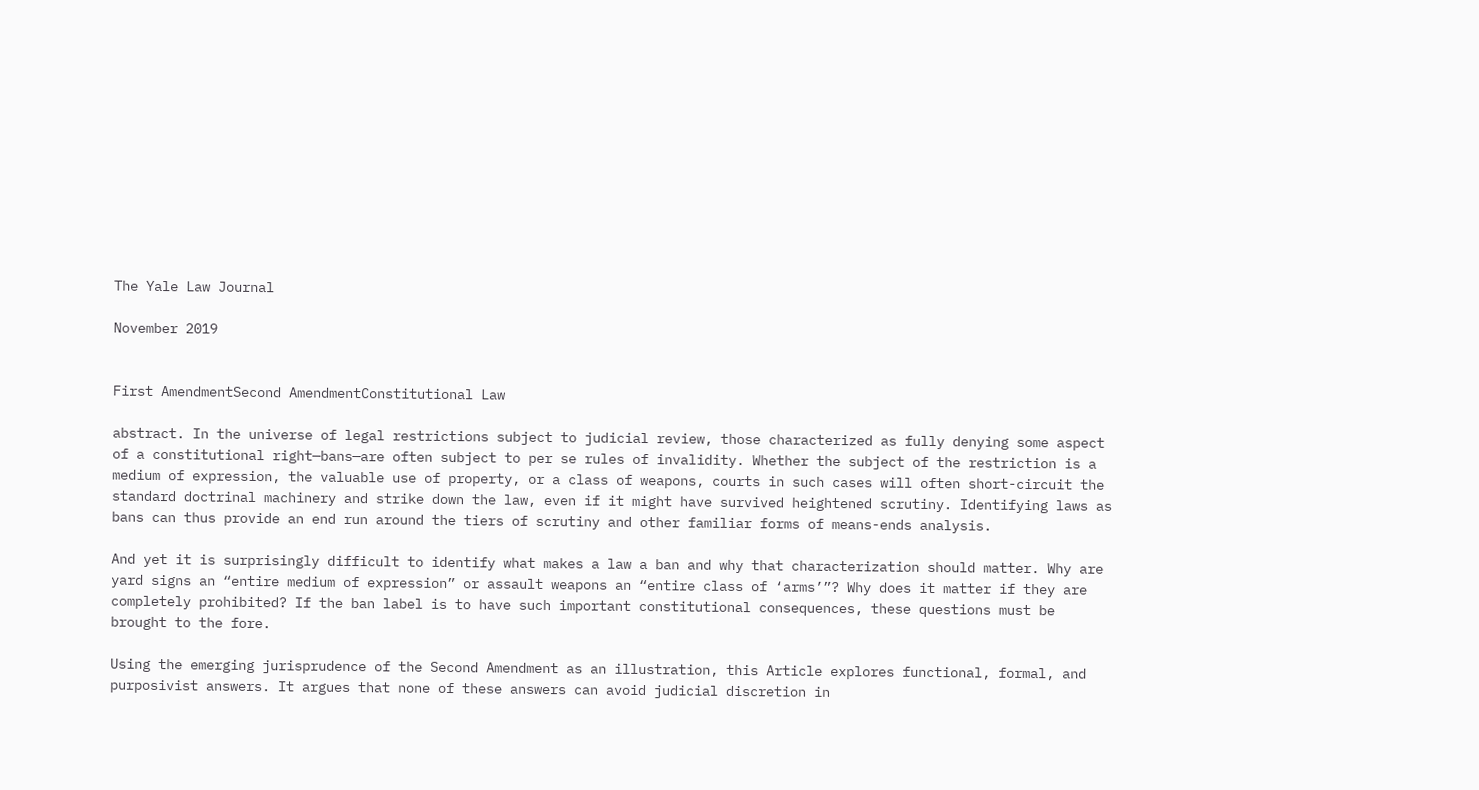The Yale Law Journal

November 2019


First AmendmentSecond AmendmentConstitutional Law

abstract. In the universe of legal restrictions subject to judicial review, those characterized as fully denying some aspect of a constitutional right—bans—are often subject to per se rules of invalidity. Whether the subject of the restriction is a medium of expression, the valuable use of property, or a class of weapons, courts in such cases will often short-circuit the standard doctrinal machinery and strike down the law, even if it might have survived heightened scrutiny. Identifying laws as bans can thus provide an end run around the tiers of scrutiny and other familiar forms of means-ends analysis.

And yet it is surprisingly difficult to identify what makes a law a ban and why that characterization should matter. Why are yard signs an “entire medium of expression” or assault weapons an “entire class of ‘arms’”? Why does it matter if they are completely prohibited? If the ban label is to have such important constitutional consequences, these questions must be brought to the fore.

Using the emerging jurisprudence of the Second Amendment as an illustration, this Article explores functional, formal, and purposivist answers. It argues that none of these answers can avoid judicial discretion in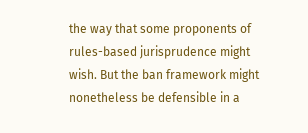the way that some proponents of rules-based jurisprudence might wish. But the ban framework might nonetheless be defensible in a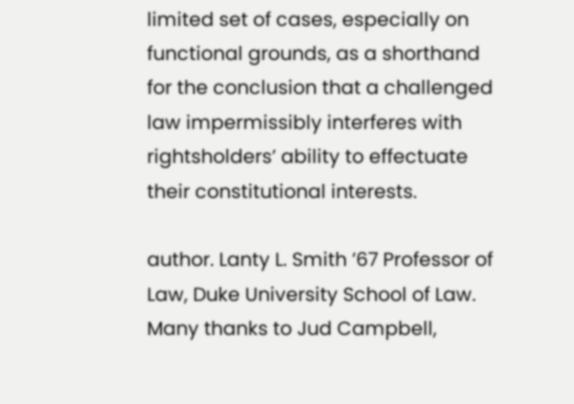limited set of cases, especially on functional grounds, as a shorthand for the conclusion that a challenged law impermissibly interferes with rightsholders’ ability to effectuate their constitutional interests.

author. Lanty L. Smith ’67 Professor of Law, Duke University School of Law. Many thanks to Jud Campbell,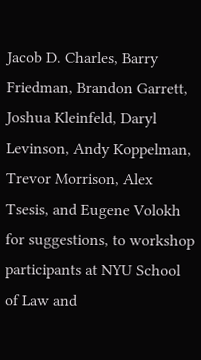Jacob D. Charles, Barry Friedman, Brandon Garrett, Joshua Kleinfeld, Daryl Levinson, Andy Koppelman, Trevor Morrison, Alex Tsesis, and Eugene Volokh for suggestions, to workshop participants at NYU School of Law and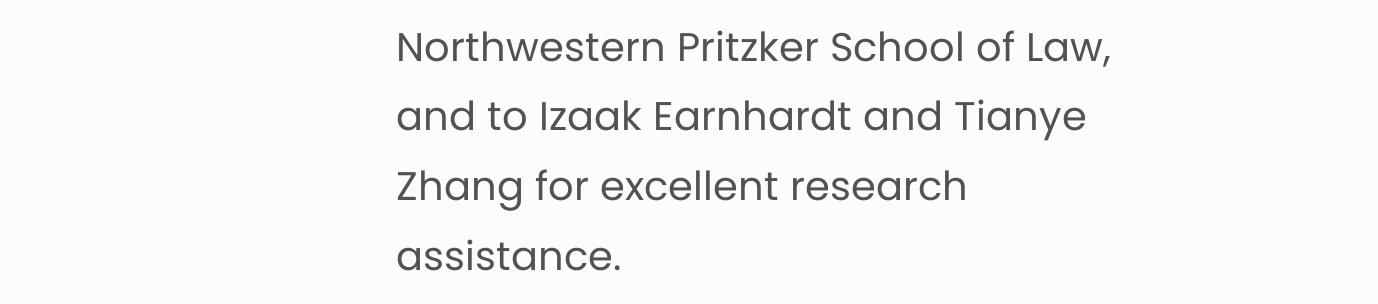Northwestern Pritzker School of Law, and to Izaak Earnhardt and Tianye Zhang for excellent research assistance.